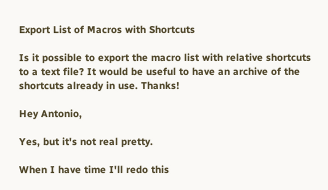Export List of Macros with Shortcuts

Is it possible to export the macro list with relative shortcuts to a text file? It would be useful to have an archive of the shortcuts already in use. Thanks!

Hey Antonio,

Yes, but it's not real pretty.

When I have time I'll redo this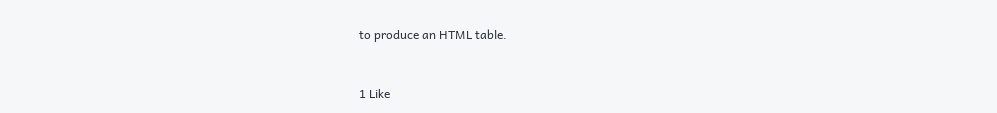to produce an HTML table.


1 Like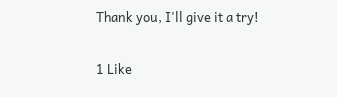Thank you, I'll give it a try!

1 Like